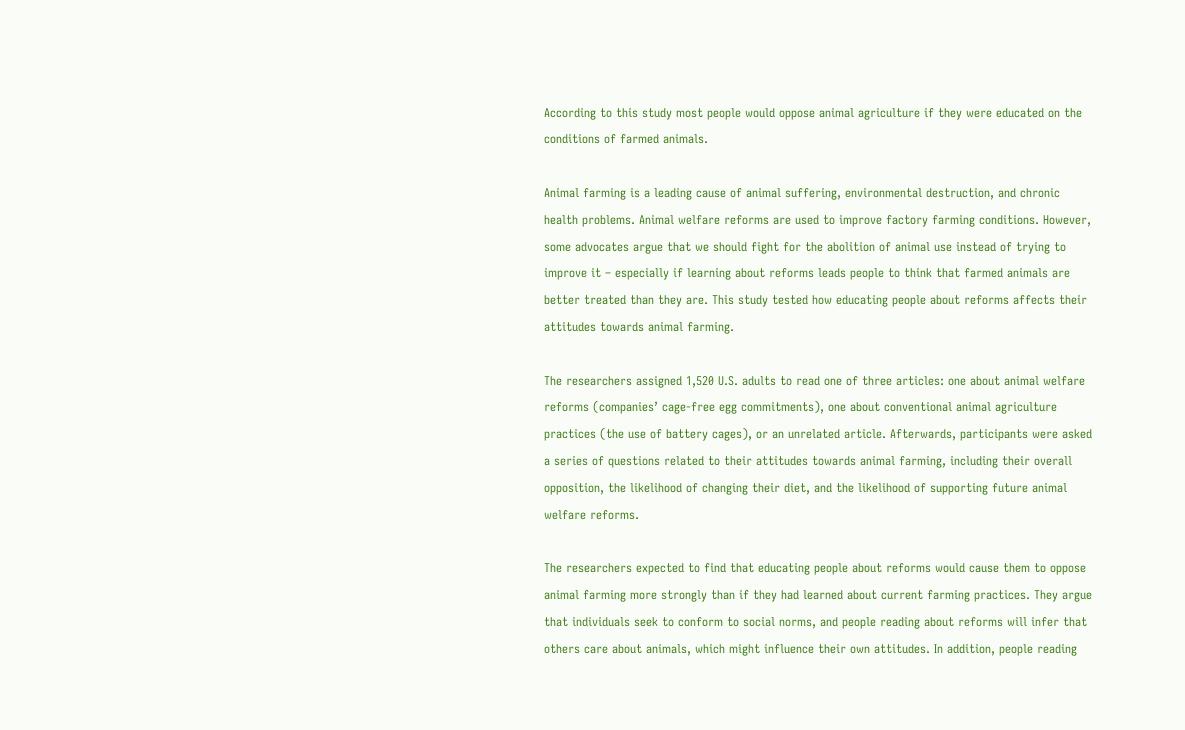According to this study most people would oppose animal agriculture if they were educated on the conditions of farmed animals.

Animal farming is a leading cause of animal suffering, environmental destruction, and chronic health problems. Animal welfare reforms are used to improve factory farming conditions. However, some advocates argue that we should fight for the abolition of animal use instead of trying to improve it – especially if learning about reforms leads people to think that farmed animals are better treated than they are. This study tested how educating people about reforms affects their attitudes towards animal farming.

The researchers assigned 1,520 U.S. adults to read one of three articles: one about animal welfare reforms (companies’ cage-free egg commitments), one about conventional animal agriculture practices (the use of battery cages), or an unrelated article. Afterwards, participants were asked a series of questions related to their attitudes towards animal farming, including their overall opposition, the likelihood of changing their diet, and the likelihood of supporting future animal welfare reforms.

The researchers expected to find that educating people about reforms would cause them to oppose animal farming more strongly than if they had learned about current farming practices. They argue that individuals seek to conform to social norms, and people reading about reforms will infer that others care about animals, which might influence their own attitudes. In addition, people reading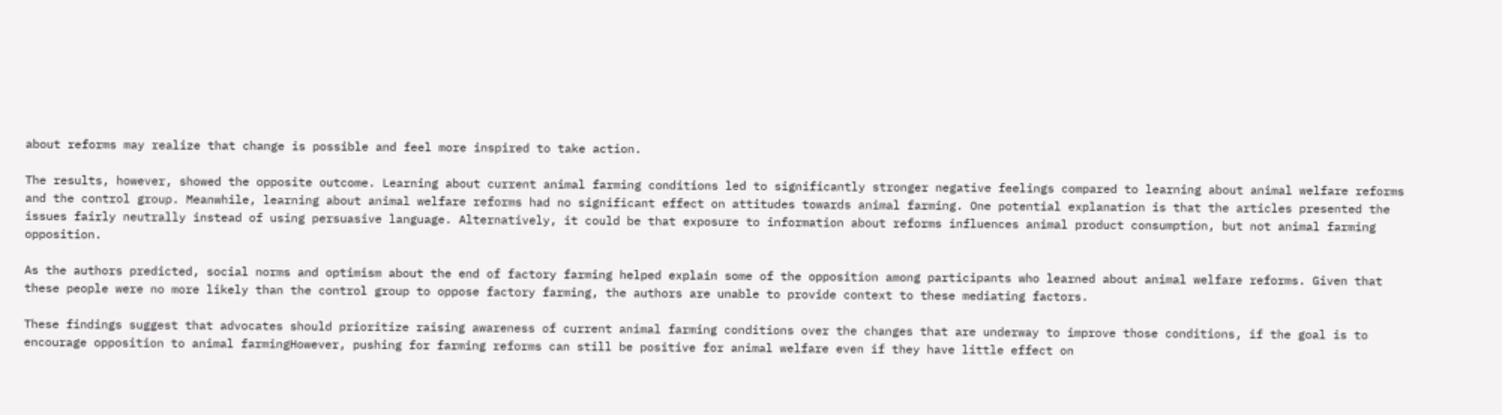about reforms may realize that change is possible and feel more inspired to take action.

The results, however, showed the opposite outcome. Learning about current animal farming conditions led to significantly stronger negative feelings compared to learning about animal welfare reforms and the control group. Meanwhile, learning about animal welfare reforms had no significant effect on attitudes towards animal farming. One potential explanation is that the articles presented the issues fairly neutrally instead of using persuasive language. Alternatively, it could be that exposure to information about reforms influences animal product consumption, but not animal farming opposition.

As the authors predicted, social norms and optimism about the end of factory farming helped explain some of the opposition among participants who learned about animal welfare reforms. Given that these people were no more likely than the control group to oppose factory farming, the authors are unable to provide context to these mediating factors.

These findings suggest that advocates should prioritize raising awareness of current animal farming conditions over the changes that are underway to improve those conditions, if the goal is to encourage opposition to animal farmingHowever, pushing for farming reforms can still be positive for animal welfare even if they have little effect on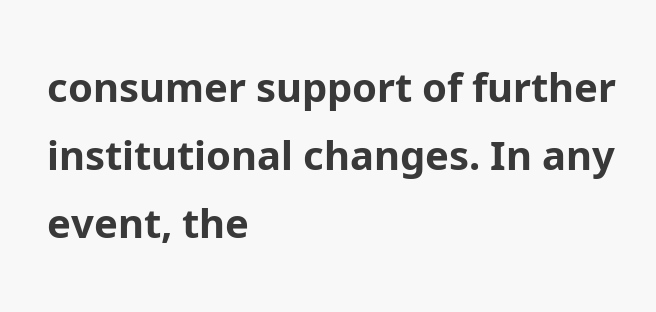consumer support of further institutional changes. In any event, the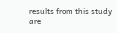results from this study are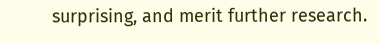surprising, and merit further research.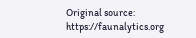Original source: https://faunalytics.org